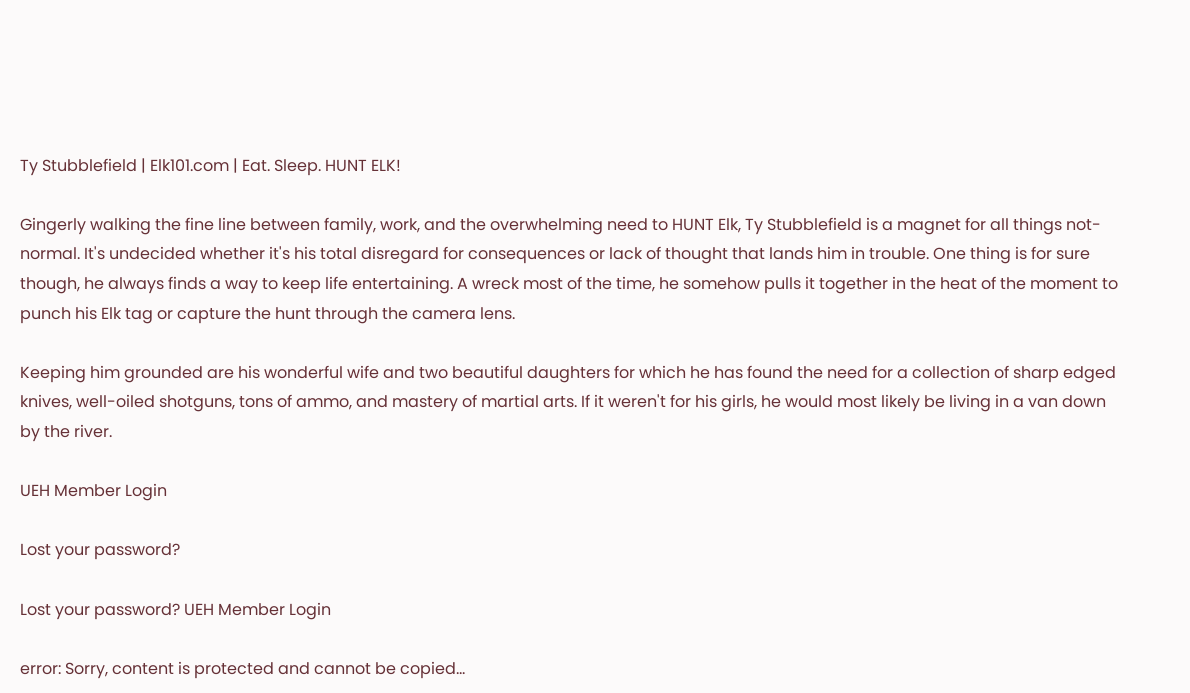Ty Stubblefield | Elk101.com | Eat. Sleep. HUNT ELK!

Gingerly walking the fine line between family, work, and the overwhelming need to HUNT Elk, Ty Stubblefield is a magnet for all things not-normal. It's undecided whether it's his total disregard for consequences or lack of thought that lands him in trouble. One thing is for sure though, he always finds a way to keep life entertaining. A wreck most of the time, he somehow pulls it together in the heat of the moment to punch his Elk tag or capture the hunt through the camera lens.

Keeping him grounded are his wonderful wife and two beautiful daughters for which he has found the need for a collection of sharp edged knives, well-oiled shotguns, tons of ammo, and mastery of martial arts. If it weren't for his girls, he would most likely be living in a van down by the river.

UEH Member Login

Lost your password?

Lost your password? UEH Member Login

error: Sorry, content is protected and cannot be copied...